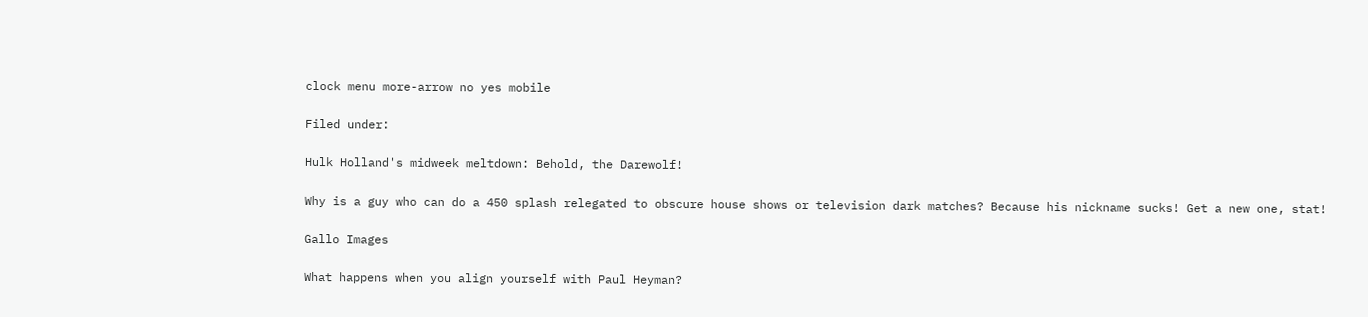clock menu more-arrow no yes mobile

Filed under:

Hulk Holland's midweek meltdown: Behold, the Darewolf!

Why is a guy who can do a 450 splash relegated to obscure house shows or television dark matches? Because his nickname sucks! Get a new one, stat!

Gallo Images

What happens when you align yourself with Paul Heyman?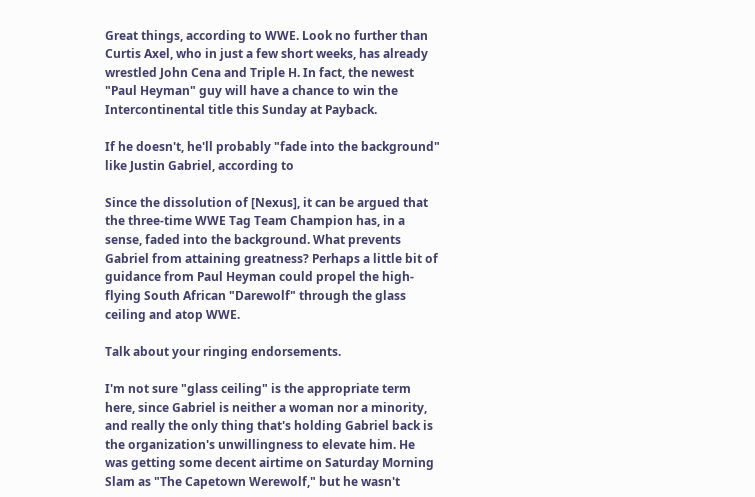Great things, according to WWE. Look no further than Curtis Axel, who in just a few short weeks, has already wrestled John Cena and Triple H. In fact, the newest "Paul Heyman" guy will have a chance to win the Intercontinental title this Sunday at Payback.

If he doesn't, he'll probably "fade into the background" like Justin Gabriel, according to

Since the dissolution of [Nexus], it can be argued that the three-time WWE Tag Team Champion has, in a sense, faded into the background. What prevents Gabriel from attaining greatness? Perhaps a little bit of guidance from Paul Heyman could propel the high-flying South African "Darewolf" through the glass ceiling and atop WWE.

Talk about your ringing endorsements.

I'm not sure "glass ceiling" is the appropriate term here, since Gabriel is neither a woman nor a minority, and really the only thing that's holding Gabriel back is the organization's unwillingness to elevate him. He was getting some decent airtime on Saturday Morning Slam as "The Capetown Werewolf," but he wasn't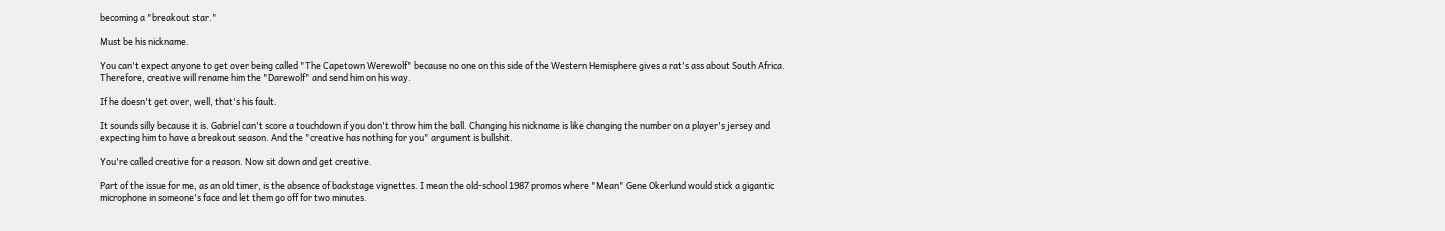becoming a "breakout star."

Must be his nickname.

You can't expect anyone to get over being called "The Capetown Werewolf" because no one on this side of the Western Hemisphere gives a rat's ass about South Africa. Therefore, creative will rename him the "Darewolf" and send him on his way.

If he doesn't get over, well, that's his fault.

It sounds silly because it is. Gabriel can't score a touchdown if you don't throw him the ball. Changing his nickname is like changing the number on a player's jersey and expecting him to have a breakout season. And the "creative has nothing for you" argument is bullshit.

You're called creative for a reason. Now sit down and get creative.

Part of the issue for me, as an old timer, is the absence of backstage vignettes. I mean the old-school 1987 promos where "Mean" Gene Okerlund would stick a gigantic microphone in someone's face and let them go off for two minutes.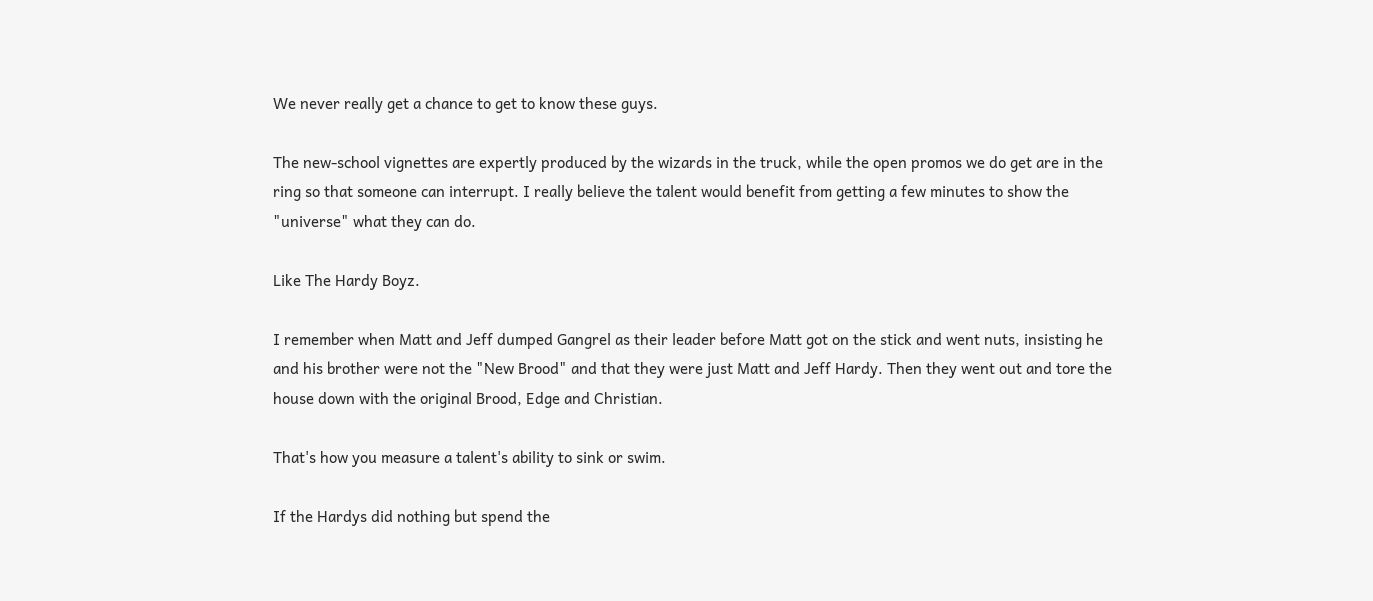We never really get a chance to get to know these guys.

The new-school vignettes are expertly produced by the wizards in the truck, while the open promos we do get are in the ring so that someone can interrupt. I really believe the talent would benefit from getting a few minutes to show the "universe" what they can do.

Like The Hardy Boyz.

I remember when Matt and Jeff dumped Gangrel as their leader before Matt got on the stick and went nuts, insisting he and his brother were not the "New Brood" and that they were just Matt and Jeff Hardy. Then they went out and tore the house down with the original Brood, Edge and Christian.

That's how you measure a talent's ability to sink or swim.

If the Hardys did nothing but spend the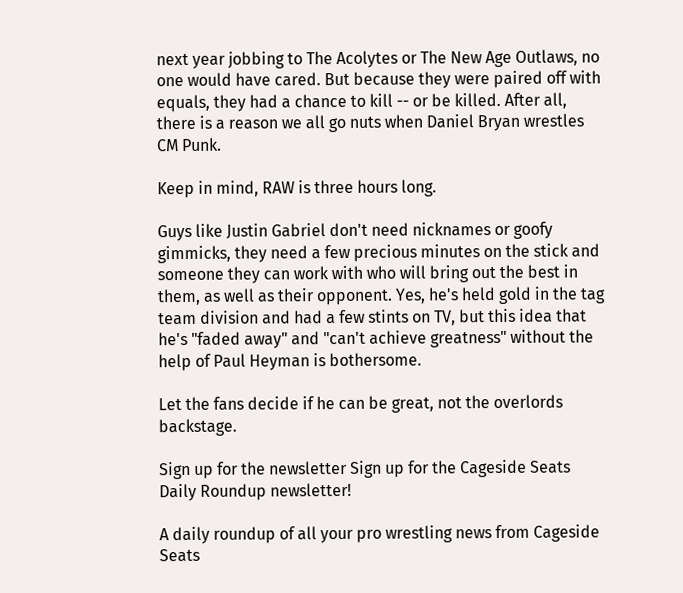next year jobbing to The Acolytes or The New Age Outlaws, no one would have cared. But because they were paired off with equals, they had a chance to kill -- or be killed. After all, there is a reason we all go nuts when Daniel Bryan wrestles CM Punk.

Keep in mind, RAW is three hours long.

Guys like Justin Gabriel don't need nicknames or goofy gimmicks, they need a few precious minutes on the stick and someone they can work with who will bring out the best in them, as well as their opponent. Yes, he's held gold in the tag team division and had a few stints on TV, but this idea that he's "faded away" and "can't achieve greatness" without the help of Paul Heyman is bothersome.

Let the fans decide if he can be great, not the overlords backstage.

Sign up for the newsletter Sign up for the Cageside Seats Daily Roundup newsletter!

A daily roundup of all your pro wrestling news from Cageside Seats